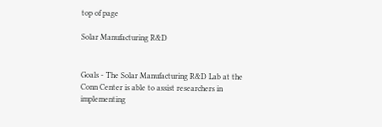top of page

Solar Manufacturing R&D


Goals - The Solar Manufacturing R&D Lab at the Conn Center is able to assist researchers in implementing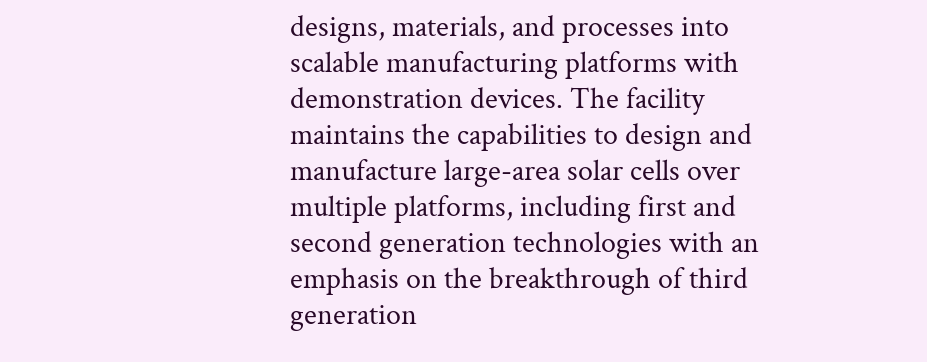designs, materials, and processes into scalable manufacturing platforms with demonstration devices. The facility maintains the capabilities to design and manufacture large-area solar cells over multiple platforms, including first and second generation technologies with an emphasis on the breakthrough of third generation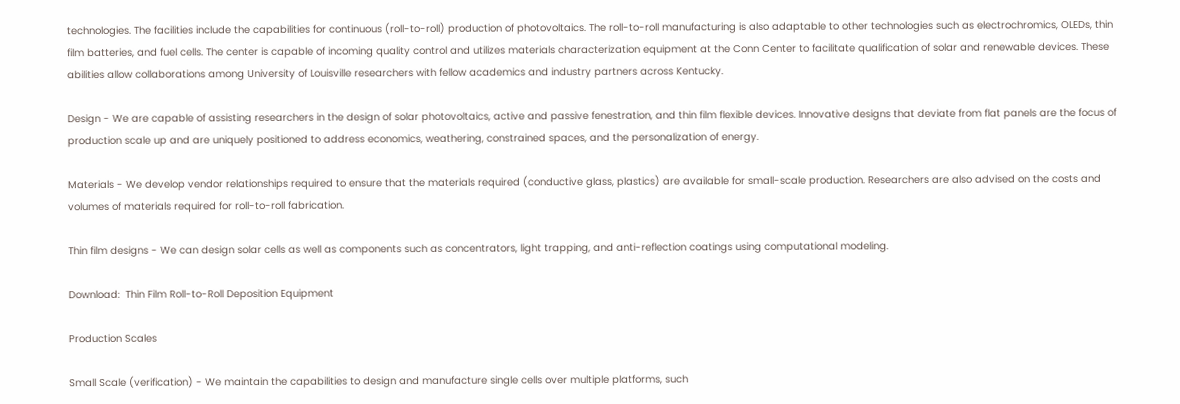technologies. The facilities include the capabilities for continuous (roll-to-roll) production of photovoltaics. The roll-to-roll manufacturing is also adaptable to other technologies such as electrochromics, OLEDs, thin film batteries, and fuel cells. The center is capable of incoming quality control and utilizes materials characterization equipment at the Conn Center to facilitate qualification of solar and renewable devices. These abilities allow collaborations among University of Louisville researchers with fellow academics and industry partners across Kentucky.

Design - We are capable of assisting researchers in the design of solar photovoltaics, active and passive fenestration, and thin film flexible devices. Innovative designs that deviate from flat panels are the focus of production scale up and are uniquely positioned to address economics, weathering, constrained spaces, and the personalization of energy.

Materials - We develop vendor relationships required to ensure that the materials required (conductive glass, plastics) are available for small-scale production. Researchers are also advised on the costs and volumes of materials required for roll-to-roll fabrication.

Thin film designs - We can design solar cells as well as components such as concentrators, light trapping, and anti-reflection coatings using computational modeling.

Download:  Thin Film Roll-to-Roll Deposition Equipment

Production Scales

Small Scale (verification) - We maintain the capabilities to design and manufacture single cells over multiple platforms, such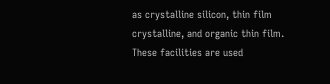as crystalline silicon, thin film crystalline, and organic thin film. These facilities are used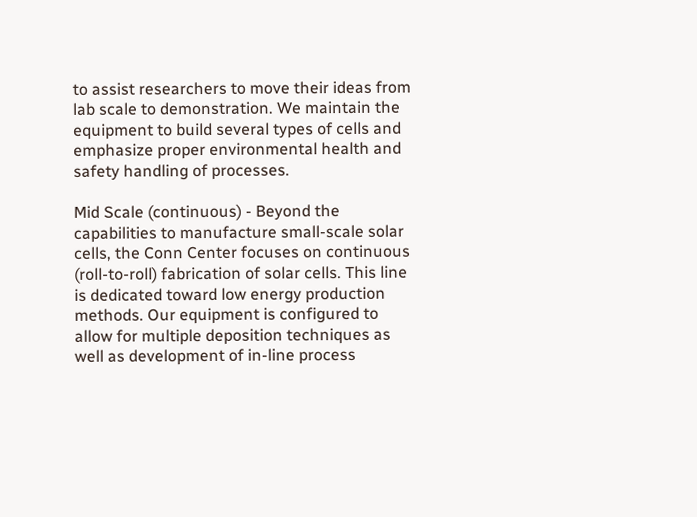to assist researchers to move their ideas from lab scale to demonstration. We maintain the equipment to build several types of cells and emphasize proper environmental health and safety handling of processes.

Mid Scale (continuous) - Beyond the capabilities to manufacture small-scale solar cells, the Conn Center focuses on continuous (roll-to-roll) fabrication of solar cells. This line is dedicated toward low energy production methods. Our equipment is configured to allow for multiple deposition techniques as well as development of in-line process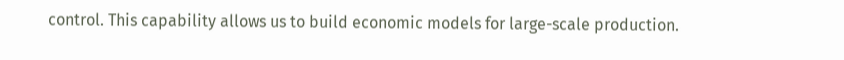control. This capability allows us to build economic models for large-scale production.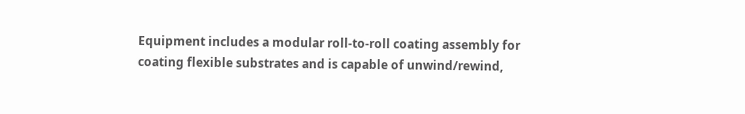Equipment includes a modular roll-to-roll coating assembly for coating flexible substrates and is capable of unwind/rewind,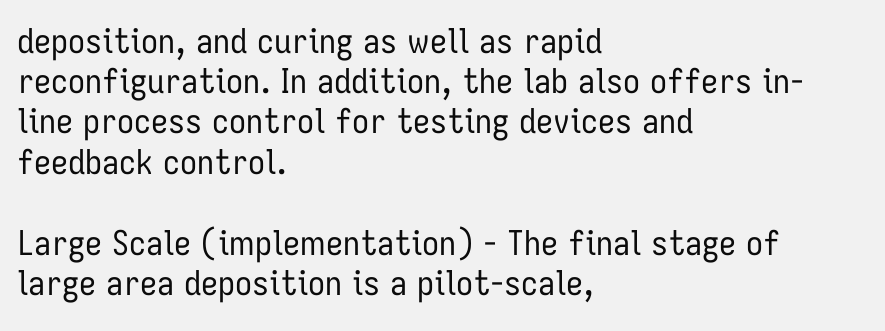deposition, and curing as well as rapid reconfiguration. In addition, the lab also offers in-line process control for testing devices and feedback control.

Large Scale (implementation) - The final stage of large area deposition is a pilot-scale,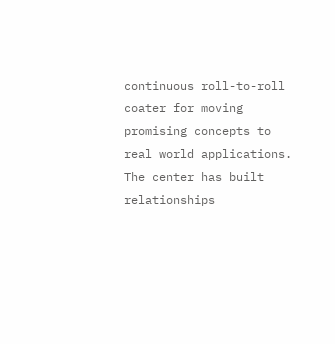continuous roll-to-roll coater for moving promising concepts to real world applications. The center has built relationships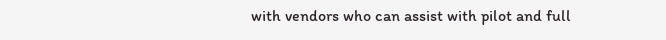with vendors who can assist with pilot and full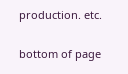production. etc.

bottom of page